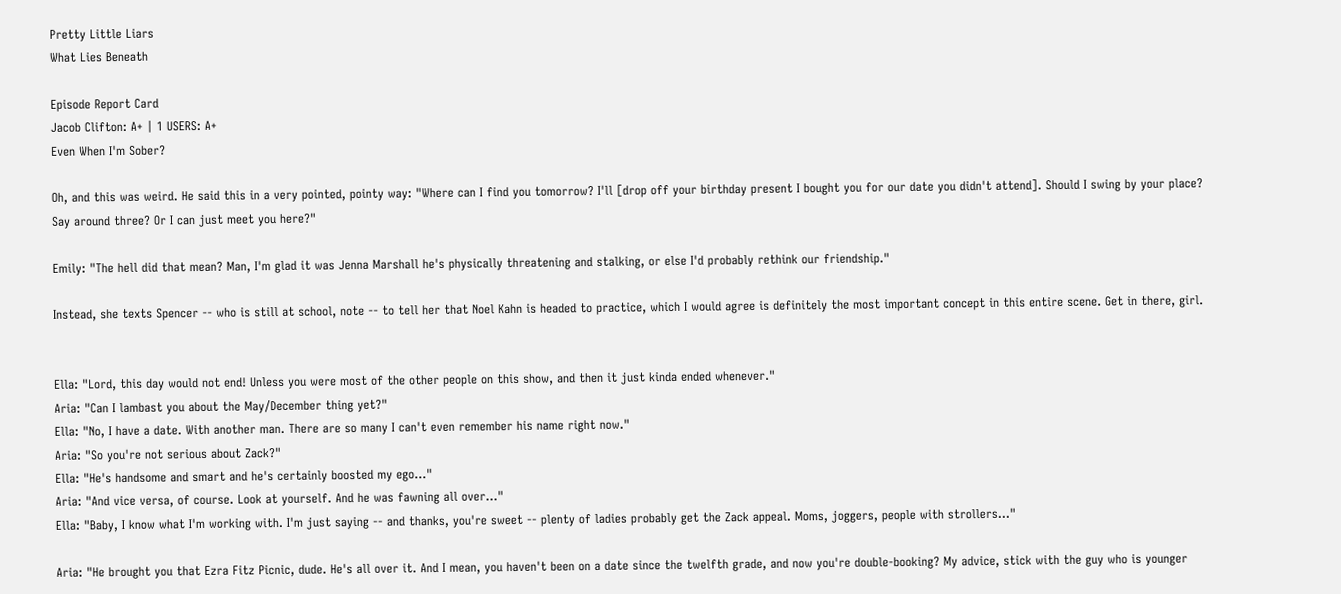Pretty Little Liars
What Lies Beneath

Episode Report Card
Jacob Clifton: A+ | 1 USERS: A+
Even When I'm Sober?

Oh, and this was weird. He said this in a very pointed, pointy way: "Where can I find you tomorrow? I'll [drop off your birthday present I bought you for our date you didn't attend]. Should I swing by your place? Say around three? Or I can just meet you here?"

Emily: "The hell did that mean? Man, I'm glad it was Jenna Marshall he's physically threatening and stalking, or else I'd probably rethink our friendship."

Instead, she texts Spencer -- who is still at school, note -- to tell her that Noel Kahn is headed to practice, which I would agree is definitely the most important concept in this entire scene. Get in there, girl.


Ella: "Lord, this day would not end! Unless you were most of the other people on this show, and then it just kinda ended whenever."
Aria: "Can I lambast you about the May/December thing yet?"
Ella: "No, I have a date. With another man. There are so many I can't even remember his name right now."
Aria: "So you're not serious about Zack?"
Ella: "He's handsome and smart and he's certainly boosted my ego..."
Aria: "And vice versa, of course. Look at yourself. And he was fawning all over..."
Ella: "Baby, I know what I'm working with. I'm just saying -- and thanks, you're sweet -- plenty of ladies probably get the Zack appeal. Moms, joggers, people with strollers..."

Aria: "He brought you that Ezra Fitz Picnic, dude. He's all over it. And I mean, you haven't been on a date since the twelfth grade, and now you're double-booking? My advice, stick with the guy who is younger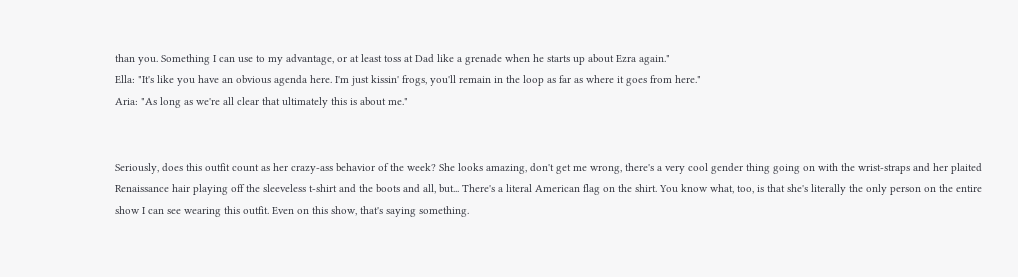than you. Something I can use to my advantage, or at least toss at Dad like a grenade when he starts up about Ezra again."
Ella: "It's like you have an obvious agenda here. I'm just kissin' frogs, you'll remain in the loop as far as where it goes from here."
Aria: "As long as we're all clear that ultimately this is about me."


Seriously, does this outfit count as her crazy-ass behavior of the week? She looks amazing, don't get me wrong, there's a very cool gender thing going on with the wrist-straps and her plaited Renaissance hair playing off the sleeveless t-shirt and the boots and all, but... There's a literal American flag on the shirt. You know what, too, is that she's literally the only person on the entire show I can see wearing this outfit. Even on this show, that's saying something.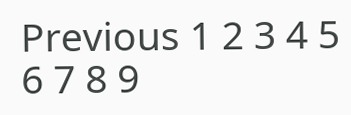Previous 1 2 3 4 5 6 7 8 9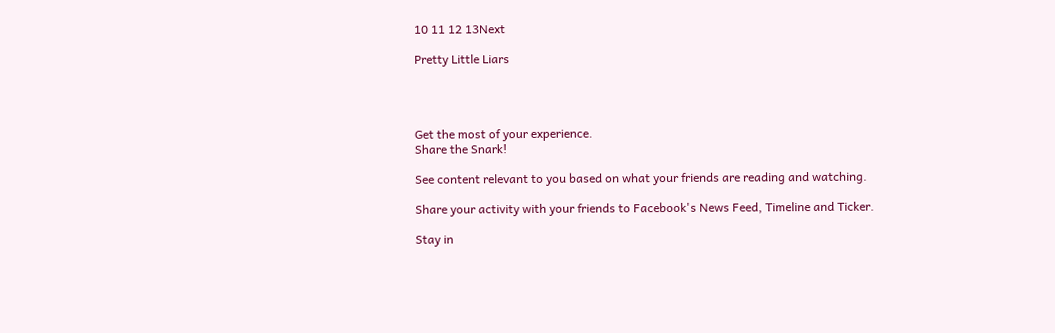10 11 12 13Next

Pretty Little Liars




Get the most of your experience.
Share the Snark!

See content relevant to you based on what your friends are reading and watching.

Share your activity with your friends to Facebook's News Feed, Timeline and Ticker.

Stay in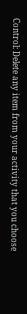Control: Delete any item from your activity that you choose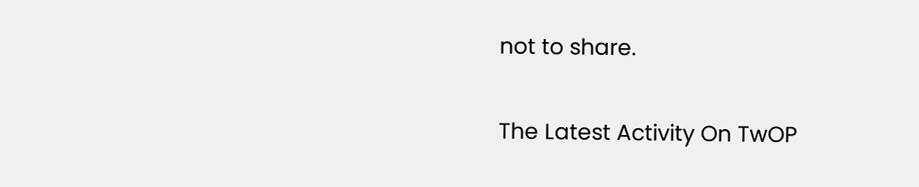not to share.

The Latest Activity On TwOP